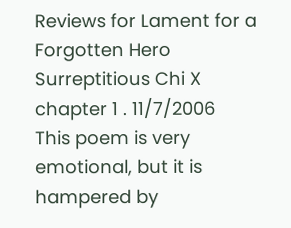Reviews for Lament for a Forgotten Hero
Surreptitious Chi X chapter 1 . 11/7/2006
This poem is very emotional, but it is hampered by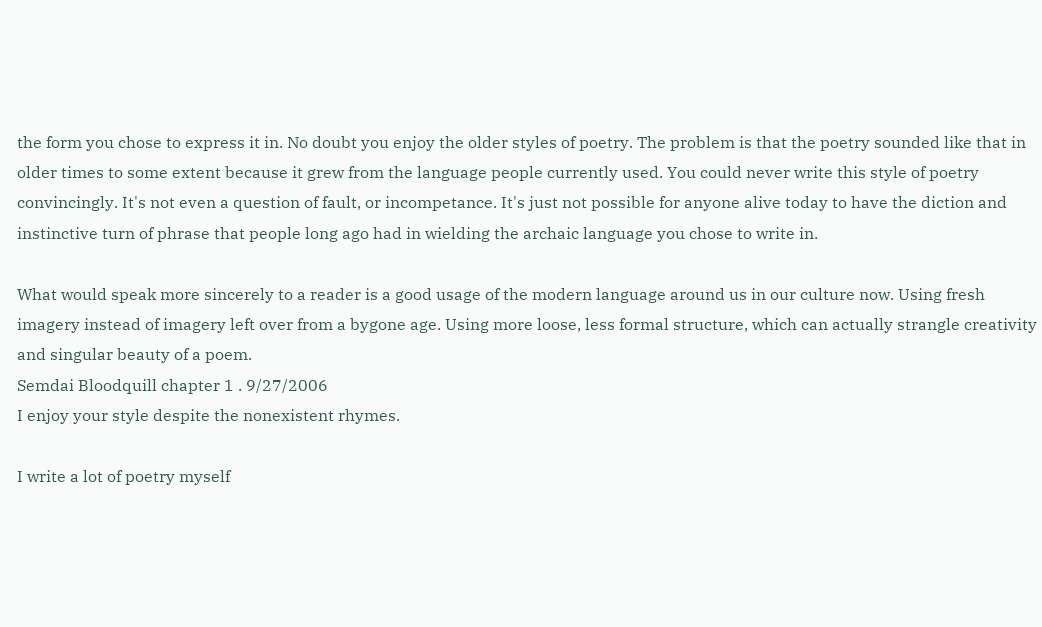the form you chose to express it in. No doubt you enjoy the older styles of poetry. The problem is that the poetry sounded like that in older times to some extent because it grew from the language people currently used. You could never write this style of poetry convincingly. It's not even a question of fault, or incompetance. It's just not possible for anyone alive today to have the diction and instinctive turn of phrase that people long ago had in wielding the archaic language you chose to write in.

What would speak more sincerely to a reader is a good usage of the modern language around us in our culture now. Using fresh imagery instead of imagery left over from a bygone age. Using more loose, less formal structure, which can actually strangle creativity and singular beauty of a poem.
Semdai Bloodquill chapter 1 . 9/27/2006
I enjoy your style despite the nonexistent rhymes.

I write a lot of poetry myself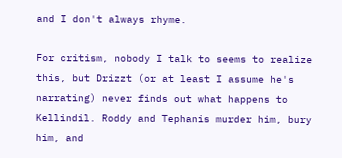and I don't always rhyme.

For critism, nobody I talk to seems to realize this, but Drizzt (or at least I assume he's narrating) never finds out what happens to Kellindil. Roddy and Tephanis murder him, bury him, and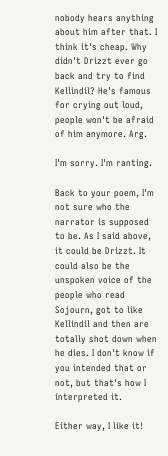nobody hears anything about him after that. I think it's cheap. Why didn't Drizzt ever go back and try to find Kellindil? He's famous for crying out loud, people won't be afraid of him anymore. Arg.

I'm sorry. I'm ranting.

Back to your poem, I'm not sure who the narrator is supposed to be. As I said above, it could be Drizzt. It could also be the unspoken voice of the people who read Sojourn, got to like Kellindil and then are totally shot down when he dies. I don't know if you intended that or not, but that's how I interpreted it.

Either way, I like it!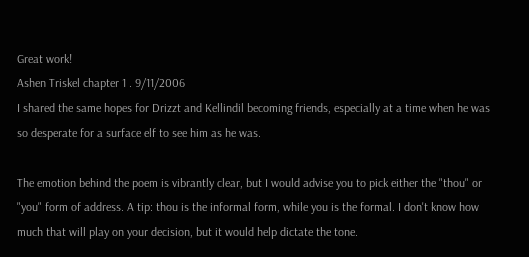Great work!
Ashen Triskel chapter 1 . 9/11/2006
I shared the same hopes for Drizzt and Kellindil becoming friends, especially at a time when he was so desperate for a surface elf to see him as he was.

The emotion behind the poem is vibrantly clear, but I would advise you to pick either the "thou" or "you" form of address. A tip: thou is the informal form, while you is the formal. I don't know how much that will play on your decision, but it would help dictate the tone.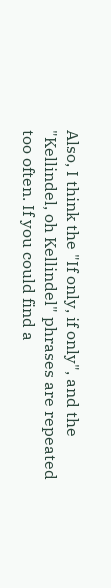Also, I think the "If only, if only", and the "Kellindel, oh Kellindel" phrases are repeated too often. If you could find a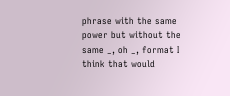phrase with the same power but without the same _, oh _, format I think that would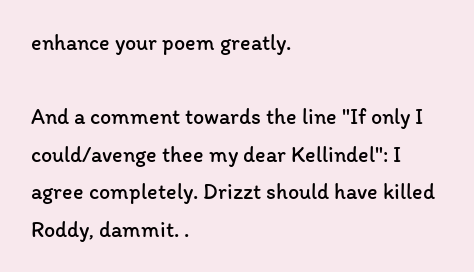enhance your poem greatly.

And a comment towards the line "If only I could/avenge thee my dear Kellindel": I agree completely. Drizzt should have killed Roddy, dammit. .